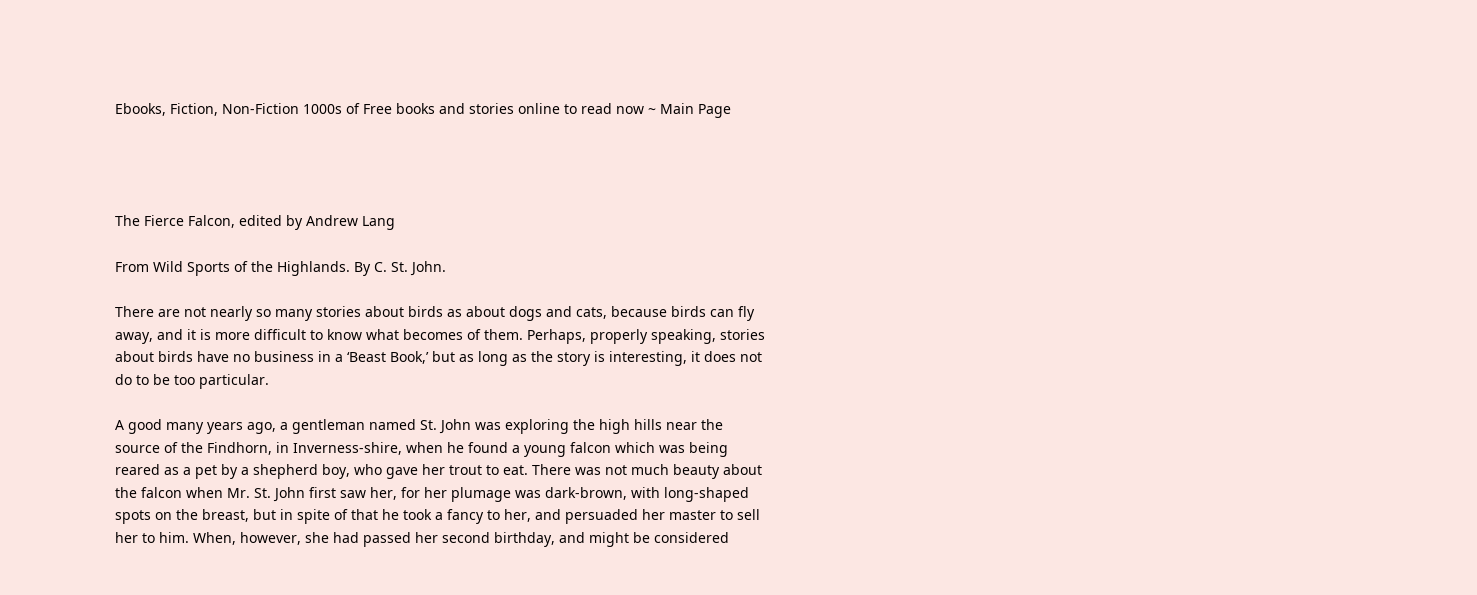Ebooks, Fiction, Non-Fiction 1000s of Free books and stories online to read now ~ Main Page




The Fierce Falcon, edited by Andrew Lang

From Wild Sports of the Highlands. By C. St. John.

There are not nearly so many stories about birds as about dogs and cats, because birds can fly away, and it is more difficult to know what becomes of them. Perhaps, properly speaking, stories about birds have no business in a ‘Beast Book,’ but as long as the story is interesting, it does not do to be too particular.

A good many years ago, a gentleman named St. John was exploring the high hills near the source of the Findhorn, in Inverness-shire, when he found a young falcon which was being reared as a pet by a shepherd boy, who gave her trout to eat. There was not much beauty about the falcon when Mr. St. John first saw her, for her plumage was dark-brown, with long-shaped spots on the breast, but in spite of that he took a fancy to her, and persuaded her master to sell her to him. When, however, she had passed her second birthday, and might be considered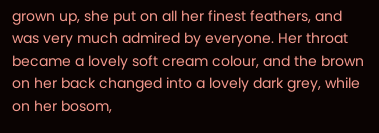grown up, she put on all her finest feathers, and was very much admired by everyone. Her throat became a lovely soft cream colour, and the brown on her back changed into a lovely dark grey, while on her bosom,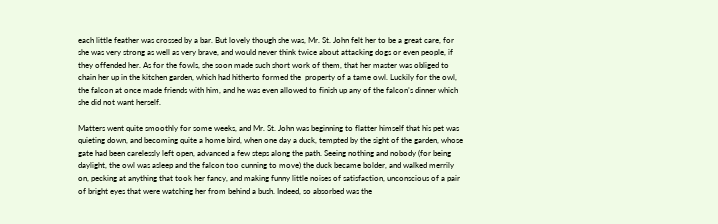each little feather was crossed by a bar. But lovely though she was, Mr. St. John felt her to be a great care, for she was very strong as well as very brave, and would never think twice about attacking dogs or even people, if they offended her. As for the fowls, she soon made such short work of them, that her master was obliged to chain her up in the kitchen garden, which had hitherto formed the  property of a tame owl. Luckily for the owl, the falcon at once made friends with him, and he was even allowed to finish up any of the falcon’s dinner which she did not want herself.

Matters went quite smoothly for some weeks, and Mr. St. John was beginning to flatter himself that his pet was quieting down, and becoming quite a home bird, when one day a duck, tempted by the sight of the garden, whose gate had been carelessly left open, advanced a few steps along the path. Seeing nothing and nobody (for being daylight, the owl was asleep and the falcon too cunning to move) the duck became bolder, and walked merrily on, pecking at anything that took her fancy, and making funny little noises of satisfaction, unconscious of a pair of bright eyes that were watching her from behind a bush. Indeed, so absorbed was the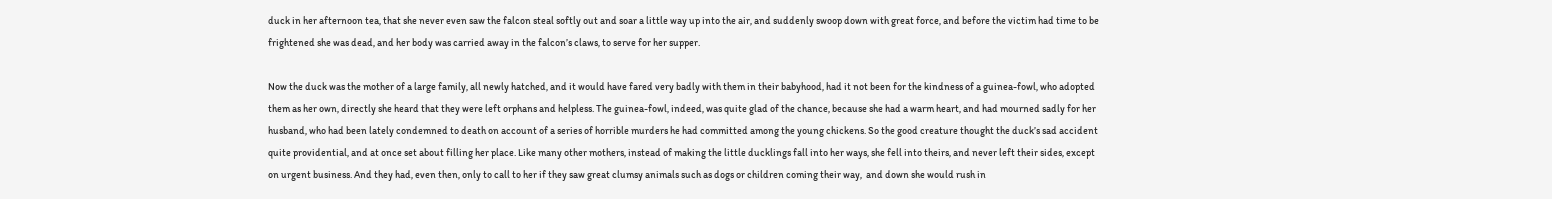duck in her afternoon tea, that she never even saw the falcon steal softly out and soar a little way up into the air, and suddenly swoop down with great force, and before the victim had time to be frightened she was dead, and her body was carried away in the falcon’s claws, to serve for her supper.

Now the duck was the mother of a large family, all newly hatched, and it would have fared very badly with them in their babyhood, had it not been for the kindness of a guinea-fowl, who adopted them as her own, directly she heard that they were left orphans and helpless. The guinea-fowl, indeed, was quite glad of the chance, because she had a warm heart, and had mourned sadly for her husband, who had been lately condemned to death on account of a series of horrible murders he had committed among the young chickens. So the good creature thought the duck’s sad accident quite providential, and at once set about filling her place. Like many other mothers, instead of making the little ducklings fall into her ways, she fell into theirs, and never left their sides, except on urgent business. And they had, even then, only to call to her if they saw great clumsy animals such as dogs or children coming their way,  and down she would rush in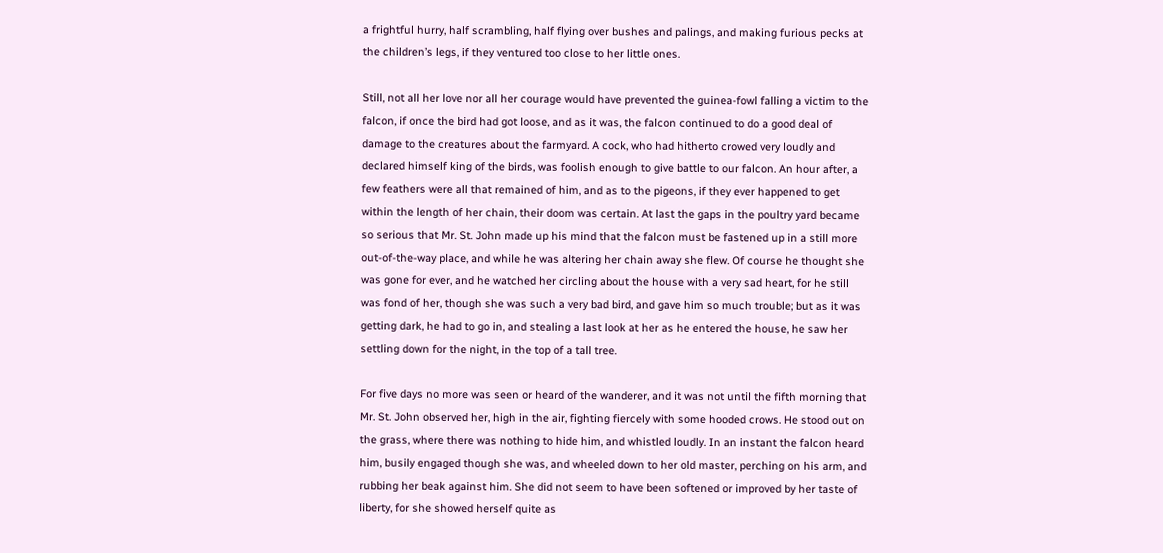a frightful hurry, half scrambling, half flying over bushes and palings, and making furious pecks at the children’s legs, if they ventured too close to her little ones.

Still, not all her love nor all her courage would have prevented the guinea-fowl falling a victim to the falcon, if once the bird had got loose, and as it was, the falcon continued to do a good deal of damage to the creatures about the farmyard. A cock, who had hitherto crowed very loudly and declared himself king of the birds, was foolish enough to give battle to our falcon. An hour after, a few feathers were all that remained of him, and as to the pigeons, if they ever happened to get within the length of her chain, their doom was certain. At last the gaps in the poultry yard became so serious that Mr. St. John made up his mind that the falcon must be fastened up in a still more out-of-the-way place, and while he was altering her chain away she flew. Of course he thought she was gone for ever, and he watched her circling about the house with a very sad heart, for he still was fond of her, though she was such a very bad bird, and gave him so much trouble; but as it was getting dark, he had to go in, and stealing a last look at her as he entered the house, he saw her settling down for the night, in the top of a tall tree.

For five days no more was seen or heard of the wanderer, and it was not until the fifth morning that Mr. St. John observed her, high in the air, fighting fiercely with some hooded crows. He stood out on the grass, where there was nothing to hide him, and whistled loudly. In an instant the falcon heard him, busily engaged though she was, and wheeled down to her old master, perching on his arm, and rubbing her beak against him. She did not seem to have been softened or improved by her taste of liberty, for she showed herself quite as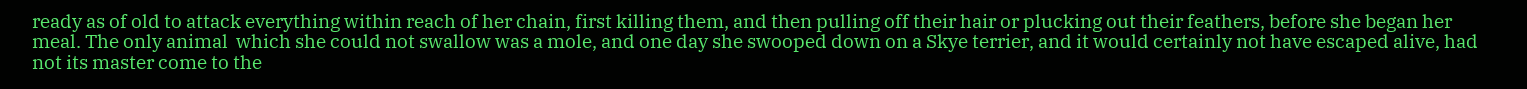ready as of old to attack everything within reach of her chain, first killing them, and then pulling off their hair or plucking out their feathers, before she began her meal. The only animal  which she could not swallow was a mole, and one day she swooped down on a Skye terrier, and it would certainly not have escaped alive, had not its master come to the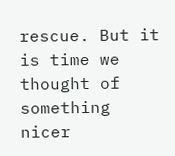rescue. But it is time we thought of something nicer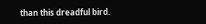than this dreadful bird.